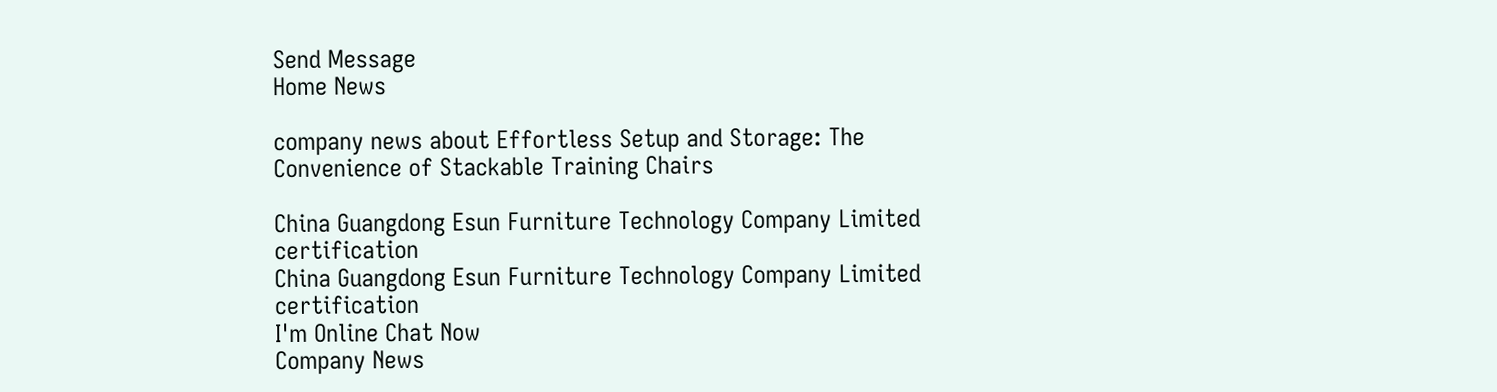Send Message
Home News

company news about Effortless Setup and Storage: The Convenience of Stackable Training Chairs

China Guangdong Esun Furniture Technology Company Limited certification
China Guangdong Esun Furniture Technology Company Limited certification
I'm Online Chat Now
Company News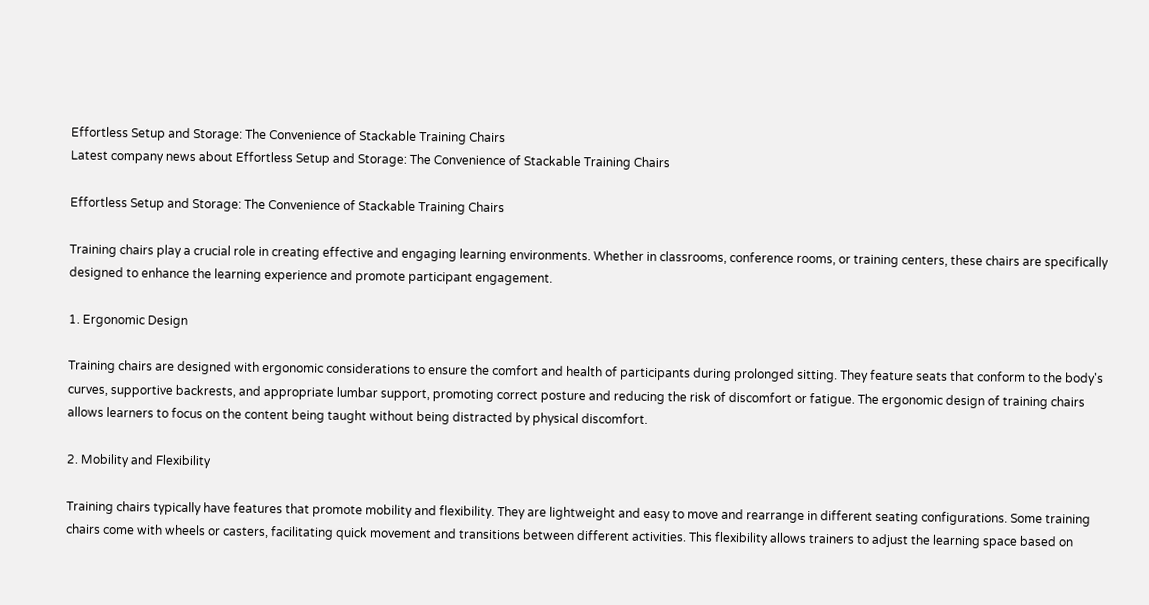Effortless Setup and Storage: The Convenience of Stackable Training Chairs
Latest company news about Effortless Setup and Storage: The Convenience of Stackable Training Chairs

Effortless Setup and Storage: The Convenience of Stackable Training Chairs

Training chairs play a crucial role in creating effective and engaging learning environments. Whether in classrooms, conference rooms, or training centers, these chairs are specifically designed to enhance the learning experience and promote participant engagement.

1. Ergonomic Design

Training chairs are designed with ergonomic considerations to ensure the comfort and health of participants during prolonged sitting. They feature seats that conform to the body's curves, supportive backrests, and appropriate lumbar support, promoting correct posture and reducing the risk of discomfort or fatigue. The ergonomic design of training chairs allows learners to focus on the content being taught without being distracted by physical discomfort.

2. Mobility and Flexibility

Training chairs typically have features that promote mobility and flexibility. They are lightweight and easy to move and rearrange in different seating configurations. Some training chairs come with wheels or casters, facilitating quick movement and transitions between different activities. This flexibility allows trainers to adjust the learning space based on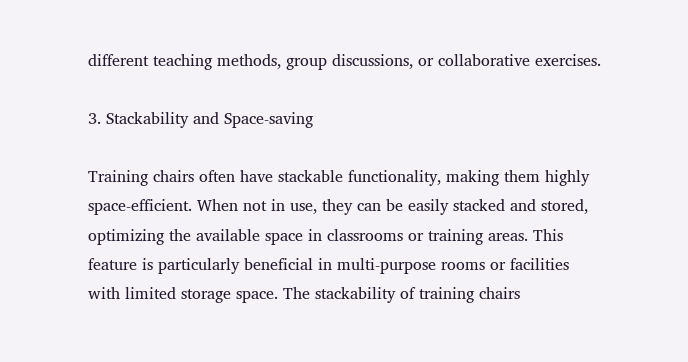different teaching methods, group discussions, or collaborative exercises.

3. Stackability and Space-saving

Training chairs often have stackable functionality, making them highly space-efficient. When not in use, they can be easily stacked and stored, optimizing the available space in classrooms or training areas. This feature is particularly beneficial in multi-purpose rooms or facilities with limited storage space. The stackability of training chairs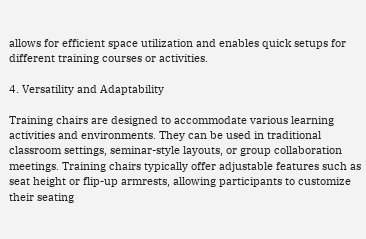allows for efficient space utilization and enables quick setups for different training courses or activities.

4. Versatility and Adaptability

Training chairs are designed to accommodate various learning activities and environments. They can be used in traditional classroom settings, seminar-style layouts, or group collaboration meetings. Training chairs typically offer adjustable features such as seat height or flip-up armrests, allowing participants to customize their seating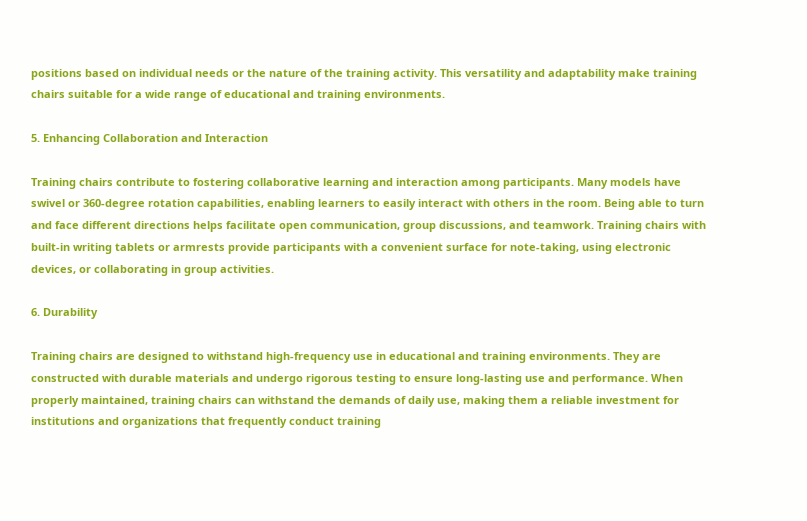positions based on individual needs or the nature of the training activity. This versatility and adaptability make training chairs suitable for a wide range of educational and training environments.

5. Enhancing Collaboration and Interaction

Training chairs contribute to fostering collaborative learning and interaction among participants. Many models have swivel or 360-degree rotation capabilities, enabling learners to easily interact with others in the room. Being able to turn and face different directions helps facilitate open communication, group discussions, and teamwork. Training chairs with built-in writing tablets or armrests provide participants with a convenient surface for note-taking, using electronic devices, or collaborating in group activities.

6. Durability

Training chairs are designed to withstand high-frequency use in educational and training environments. They are constructed with durable materials and undergo rigorous testing to ensure long-lasting use and performance. When properly maintained, training chairs can withstand the demands of daily use, making them a reliable investment for institutions and organizations that frequently conduct training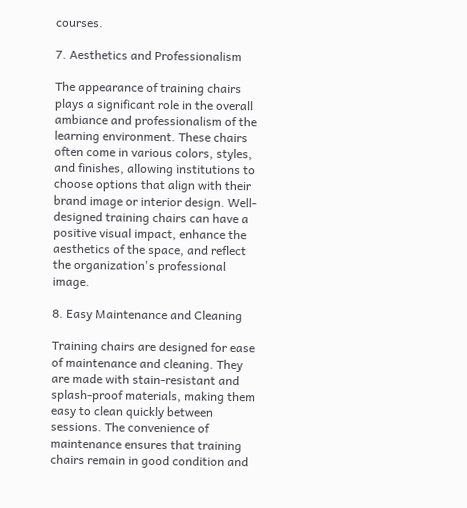courses.

7. Aesthetics and Professionalism

The appearance of training chairs plays a significant role in the overall ambiance and professionalism of the learning environment. These chairs often come in various colors, styles, and finishes, allowing institutions to choose options that align with their brand image or interior design. Well-designed training chairs can have a positive visual impact, enhance the aesthetics of the space, and reflect the organization's professional image.

8. Easy Maintenance and Cleaning

Training chairs are designed for ease of maintenance and cleaning. They are made with stain-resistant and splash-proof materials, making them easy to clean quickly between sessions. The convenience of maintenance ensures that training chairs remain in good condition and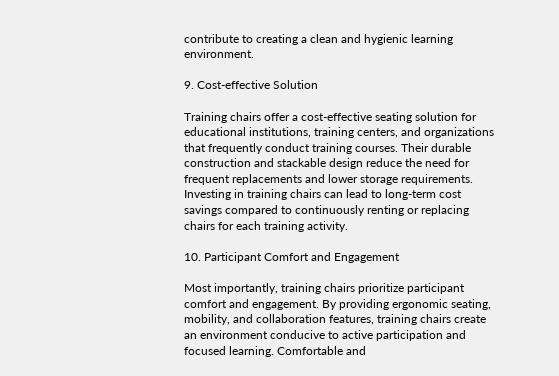contribute to creating a clean and hygienic learning environment.

9. Cost-effective Solution

Training chairs offer a cost-effective seating solution for educational institutions, training centers, and organizations that frequently conduct training courses. Their durable construction and stackable design reduce the need for frequent replacements and lower storage requirements. Investing in training chairs can lead to long-term cost savings compared to continuously renting or replacing chairs for each training activity.

10. Participant Comfort and Engagement

Most importantly, training chairs prioritize participant comfort and engagement. By providing ergonomic seating, mobility, and collaboration features, training chairs create an environment conducive to active participation and focused learning. Comfortable and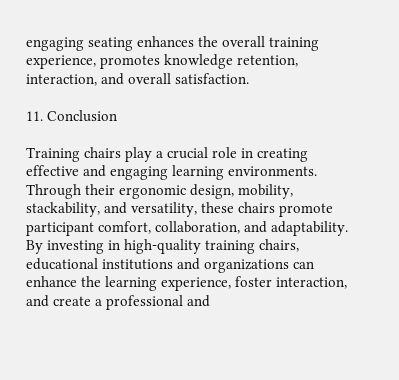engaging seating enhances the overall training experience, promotes knowledge retention, interaction, and overall satisfaction.

11. Conclusion

Training chairs play a crucial role in creating effective and engaging learning environments. Through their ergonomic design, mobility, stackability, and versatility, these chairs promote participant comfort, collaboration, and adaptability. By investing in high-quality training chairs, educational institutions and organizations can enhance the learning experience, foster interaction, and create a professional and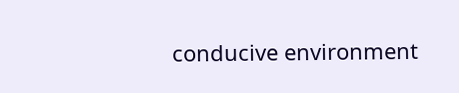conducive environment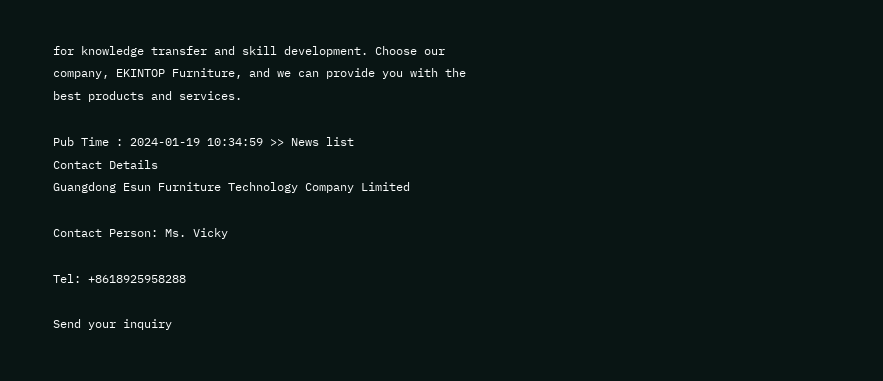for knowledge transfer and skill development. Choose our company, EKINTOP Furniture, and we can provide you with the best products and services.

Pub Time : 2024-01-19 10:34:59 >> News list
Contact Details
Guangdong Esun Furniture Technology Company Limited

Contact Person: Ms. Vicky

Tel: +8618925958288

Send your inquiry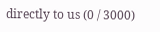directly to us (0 / 3000)